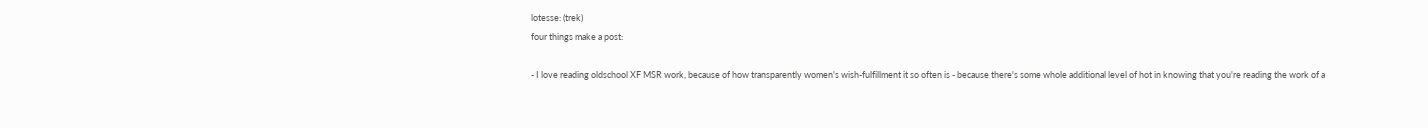lotesse: (trek)
four things make a post:

- I love reading oldschool XF MSR work, because of how transparently women's wish-fulfillment it so often is - because there's some whole additional level of hot in knowing that you're reading the work of a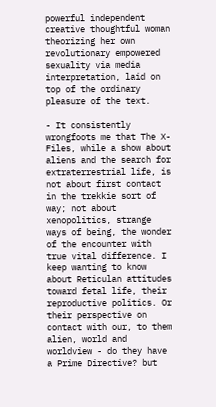powerful independent creative thoughtful woman theorizing her own revolutionary empowered sexuality via media interpretation, laid on top of the ordinary pleasure of the text.

- It consistently wrongfoots me that The X-Files, while a show about aliens and the search for extraterrestrial life, is not about first contact in the trekkie sort of way; not about xenopolitics, strange ways of being, the wonder of the encounter with true vital difference. I keep wanting to know about Reticulan attitudes toward fetal life, their reproductive politics. Or their perspective on contact with our, to them alien, world and worldview - do they have a Prime Directive? but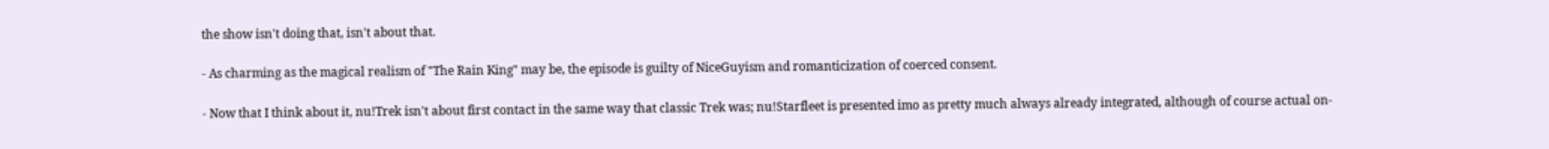the show isn't doing that, isn't about that.

- As charming as the magical realism of "The Rain King" may be, the episode is guilty of NiceGuyism and romanticization of coerced consent.

- Now that I think about it, nu!Trek isn't about first contact in the same way that classic Trek was; nu!Starfleet is presented imo as pretty much always already integrated, although of course actual on-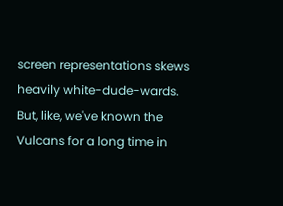screen representations skews heavily white-dude-wards. But, like, we've known the Vulcans for a long time in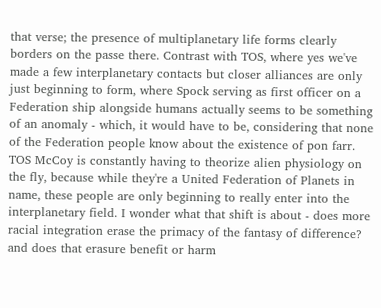that verse; the presence of multiplanetary life forms clearly borders on the passe there. Contrast with TOS, where yes we've made a few interplanetary contacts but closer alliances are only just beginning to form, where Spock serving as first officer on a Federation ship alongside humans actually seems to be something of an anomaly - which, it would have to be, considering that none of the Federation people know about the existence of pon farr. TOS McCoy is constantly having to theorize alien physiology on the fly, because while they're a United Federation of Planets in name, these people are only beginning to really enter into the interplanetary field. I wonder what that shift is about - does more racial integration erase the primacy of the fantasy of difference? and does that erasure benefit or harm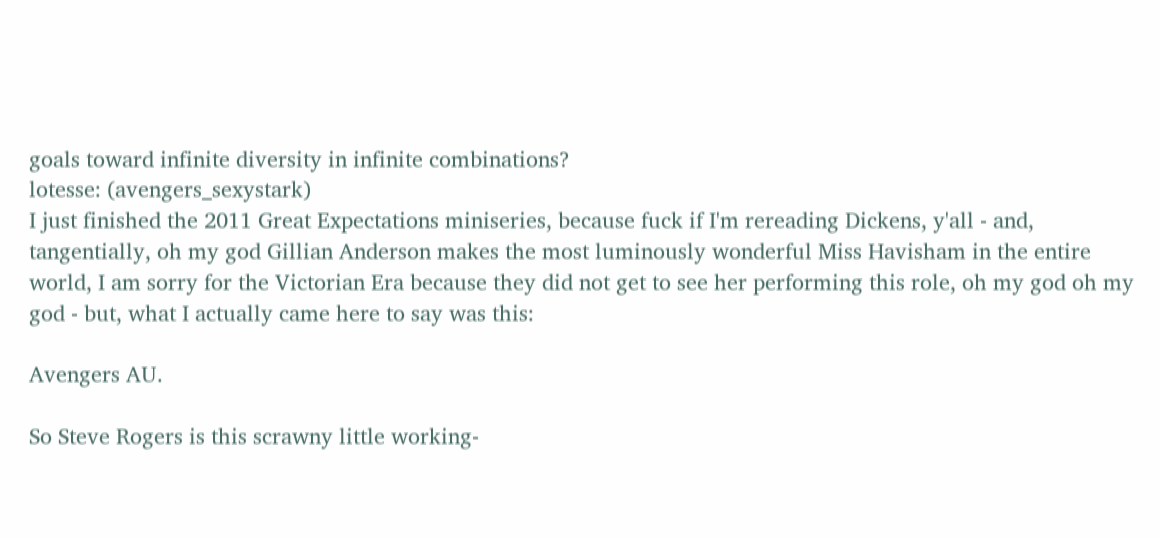goals toward infinite diversity in infinite combinations?
lotesse: (avengers_sexystark)
I just finished the 2011 Great Expectations miniseries, because fuck if I'm rereading Dickens, y'all - and, tangentially, oh my god Gillian Anderson makes the most luminously wonderful Miss Havisham in the entire world, I am sorry for the Victorian Era because they did not get to see her performing this role, oh my god oh my god - but, what I actually came here to say was this:

Avengers AU.

So Steve Rogers is this scrawny little working-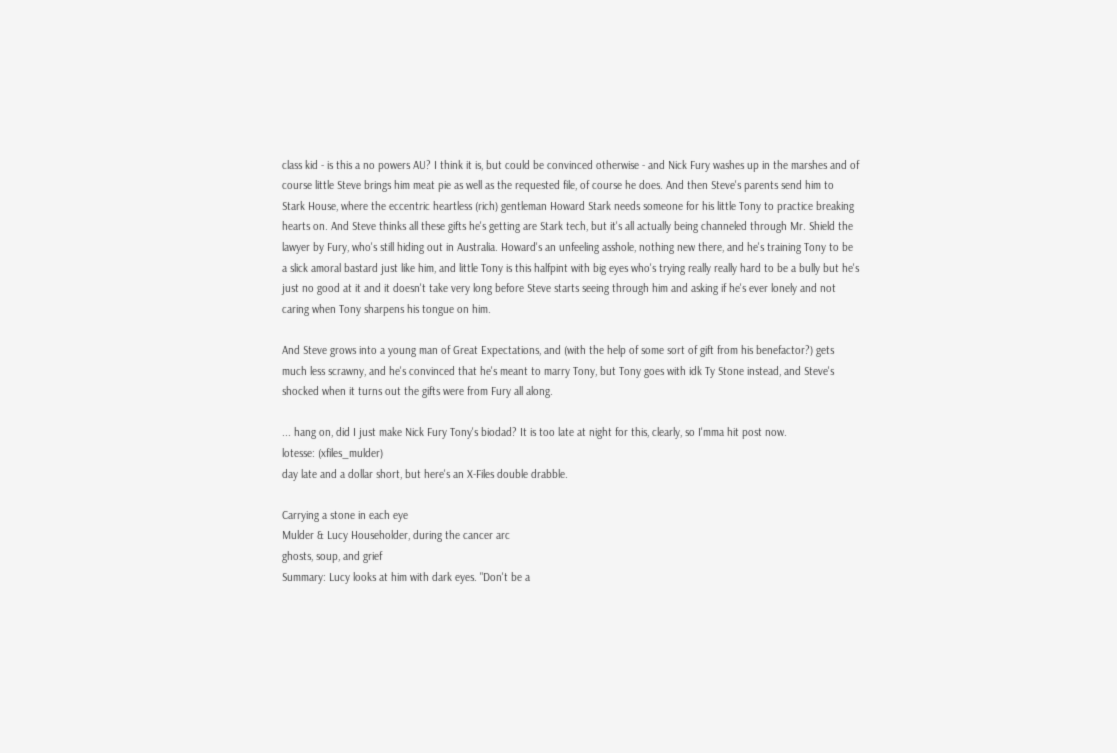class kid - is this a no powers AU? I think it is, but could be convinced otherwise - and Nick Fury washes up in the marshes and of course little Steve brings him meat pie as well as the requested file, of course he does. And then Steve's parents send him to Stark House, where the eccentric heartless (rich) gentleman Howard Stark needs someone for his little Tony to practice breaking hearts on. And Steve thinks all these gifts he's getting are Stark tech, but it's all actually being channeled through Mr. Shield the lawyer by Fury, who's still hiding out in Australia. Howard's an unfeeling asshole, nothing new there, and he's training Tony to be a slick amoral bastard just like him, and little Tony is this halfpint with big eyes who's trying really really hard to be a bully but he's just no good at it and it doesn't take very long before Steve starts seeing through him and asking if he's ever lonely and not caring when Tony sharpens his tongue on him.

And Steve grows into a young man of Great Expectations, and (with the help of some sort of gift from his benefactor?) gets much less scrawny, and he's convinced that he's meant to marry Tony, but Tony goes with idk Ty Stone instead, and Steve's shocked when it turns out the gifts were from Fury all along.

... hang on, did I just make Nick Fury Tony's biodad? It is too late at night for this, clearly, so I'mma hit post now.
lotesse: (xfiles_mulder)
day late and a dollar short, but here's an X-Files double drabble.

Carrying a stone in each eye
Mulder & Lucy Householder, during the cancer arc
ghosts, soup, and grief
Summary: Lucy looks at him with dark eyes. "Don't be a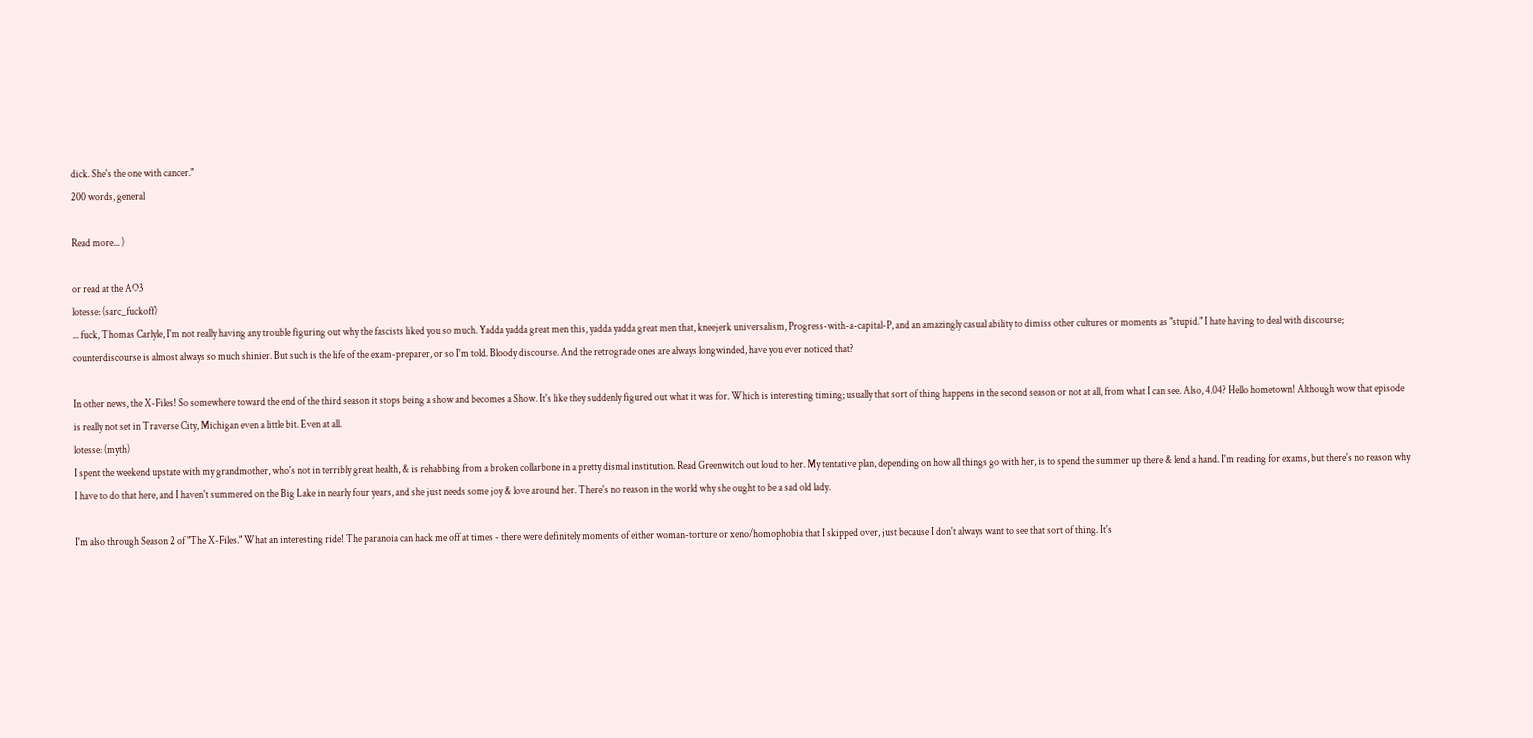dick. She's the one with cancer."
200 words, general

Read more... )

or read at the AO3
lotesse: (sarc_fuckoff)
... fuck, Thomas Carlyle, I'm not really having any trouble figuring out why the fascists liked you so much. Yadda yadda great men this, yadda yadda great men that, kneejerk universalism, Progress-with-a-capital-P, and an amazingly casual ability to dimiss other cultures or moments as "stupid." I hate having to deal with discourse; counterdiscourse is almost always so much shinier. But such is the life of the exam-preparer, or so I'm told. Bloody discourse. And the retrograde ones are always longwinded, have you ever noticed that?

In other news, the X-Files! So somewhere toward the end of the third season it stops being a show and becomes a Show. It's like they suddenly figured out what it was for. Which is interesting timing; usually that sort of thing happens in the second season or not at all, from what I can see. Also, 4.04? Hello hometown! Although wow that episode is really not set in Traverse City, Michigan even a little bit. Even at all.
lotesse: (myth)
I spent the weekend upstate with my grandmother, who's not in terribly great health, & is rehabbing from a broken collarbone in a pretty dismal institution. Read Greenwitch out loud to her. My tentative plan, depending on how all things go with her, is to spend the summer up there & lend a hand. I'm reading for exams, but there's no reason why I have to do that here, and I haven't summered on the Big Lake in nearly four years, and she just needs some joy & love around her. There's no reason in the world why she ought to be a sad old lady.

I'm also through Season 2 of "The X-Files." What an interesting ride! The paranoia can hack me off at times - there were definitely moments of either woman-torture or xeno/homophobia that I skipped over, just because I don't always want to see that sort of thing. It's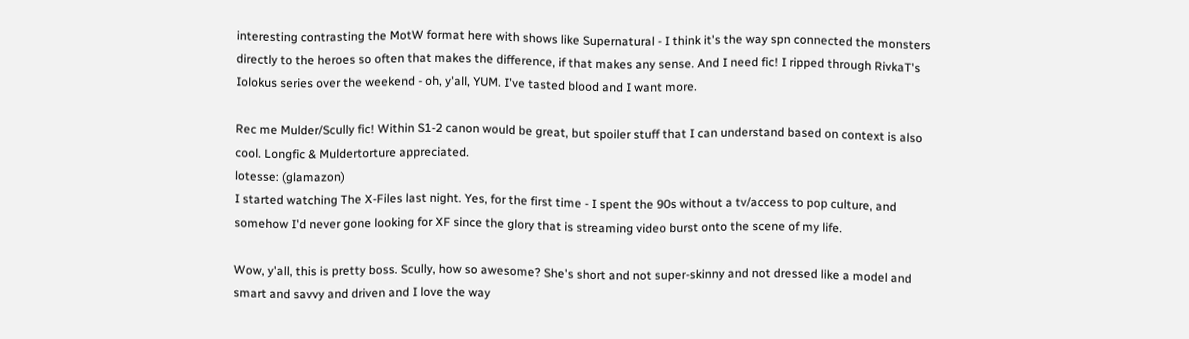interesting contrasting the MotW format here with shows like Supernatural - I think it's the way spn connected the monsters directly to the heroes so often that makes the difference, if that makes any sense. And I need fic! I ripped through RivkaT's Iolokus series over the weekend - oh, y'all, YUM. I've tasted blood and I want more.

Rec me Mulder/Scully fic! Within S1-2 canon would be great, but spoiler stuff that I can understand based on context is also cool. Longfic & Muldertorture appreciated.
lotesse: (glamazon)
I started watching The X-Files last night. Yes, for the first time - I spent the 90s without a tv/access to pop culture, and somehow I'd never gone looking for XF since the glory that is streaming video burst onto the scene of my life.

Wow, y'all, this is pretty boss. Scully, how so awesome? She's short and not super-skinny and not dressed like a model and smart and savvy and driven and I love the way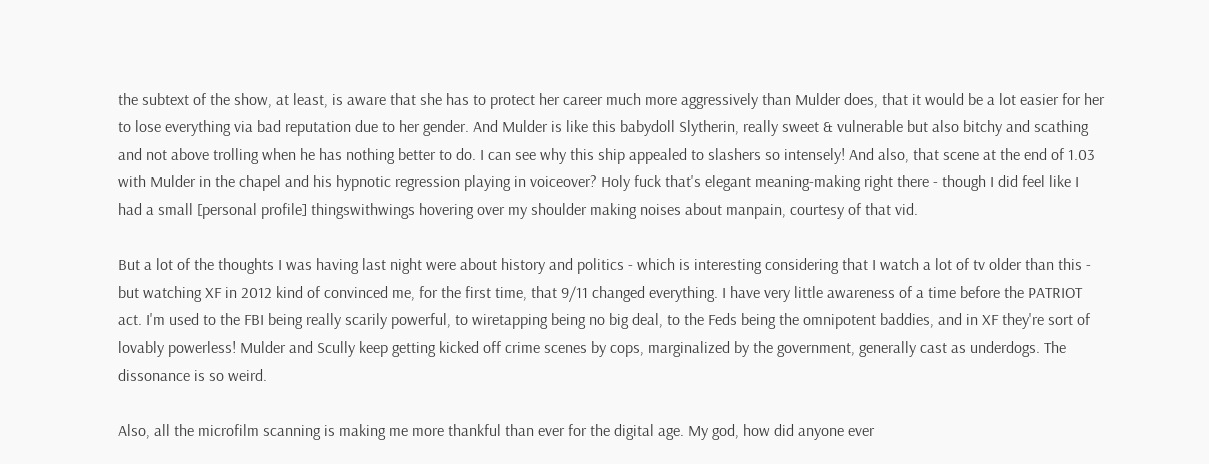the subtext of the show, at least, is aware that she has to protect her career much more aggressively than Mulder does, that it would be a lot easier for her to lose everything via bad reputation due to her gender. And Mulder is like this babydoll Slytherin, really sweet & vulnerable but also bitchy and scathing and not above trolling when he has nothing better to do. I can see why this ship appealed to slashers so intensely! And also, that scene at the end of 1.03 with Mulder in the chapel and his hypnotic regression playing in voiceover? Holy fuck that's elegant meaning-making right there - though I did feel like I had a small [personal profile] thingswithwings hovering over my shoulder making noises about manpain, courtesy of that vid.

But a lot of the thoughts I was having last night were about history and politics - which is interesting considering that I watch a lot of tv older than this - but watching XF in 2012 kind of convinced me, for the first time, that 9/11 changed everything. I have very little awareness of a time before the PATRIOT act. I'm used to the FBI being really scarily powerful, to wiretapping being no big deal, to the Feds being the omnipotent baddies, and in XF they're sort of lovably powerless! Mulder and Scully keep getting kicked off crime scenes by cops, marginalized by the government, generally cast as underdogs. The dissonance is so weird.

Also, all the microfilm scanning is making me more thankful than ever for the digital age. My god, how did anyone ever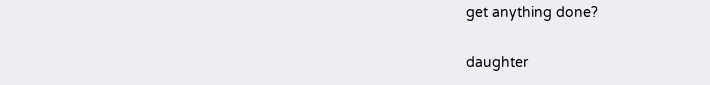get anything done?

daughter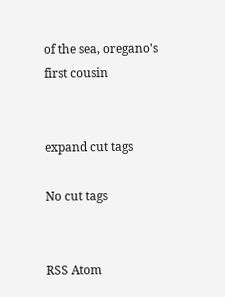of the sea, oregano's first cousin


expand cut tags

No cut tags


RSS Atom